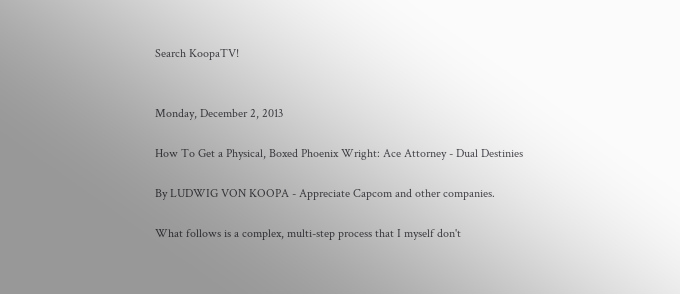Search KoopaTV!


Monday, December 2, 2013

How To Get a Physical, Boxed Phoenix Wright: Ace Attorney - Dual Destinies

By LUDWIG VON KOOPA - Appreciate Capcom and other companies.

What follows is a complex, multi-step process that I myself don't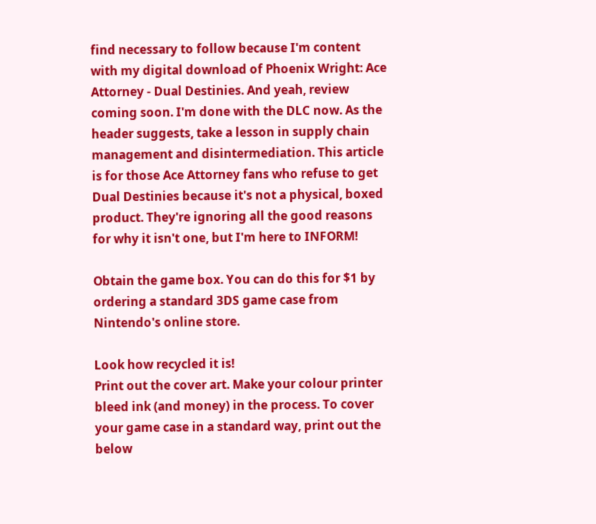find necessary to follow because I'm content with my digital download of Phoenix Wright: Ace Attorney - Dual Destinies. And yeah, review coming soon. I'm done with the DLC now. As the header suggests, take a lesson in supply chain management and disintermediation. This article is for those Ace Attorney fans who refuse to get Dual Destinies because it's not a physical, boxed product. They're ignoring all the good reasons for why it isn't one, but I'm here to INFORM!

Obtain the game box. You can do this for $1 by ordering a standard 3DS game case from Nintendo's online store.

Look how recycled it is!
Print out the cover art. Make your colour printer bleed ink (and money) in the process. To cover your game case in a standard way, print out the below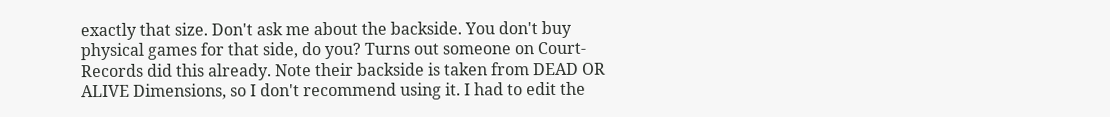exactly that size. Don't ask me about the backside. You don't buy physical games for that side, do you? Turns out someone on Court-Records did this already. Note their backside is taken from DEAD OR ALIVE Dimensions, so I don't recommend using it. I had to edit the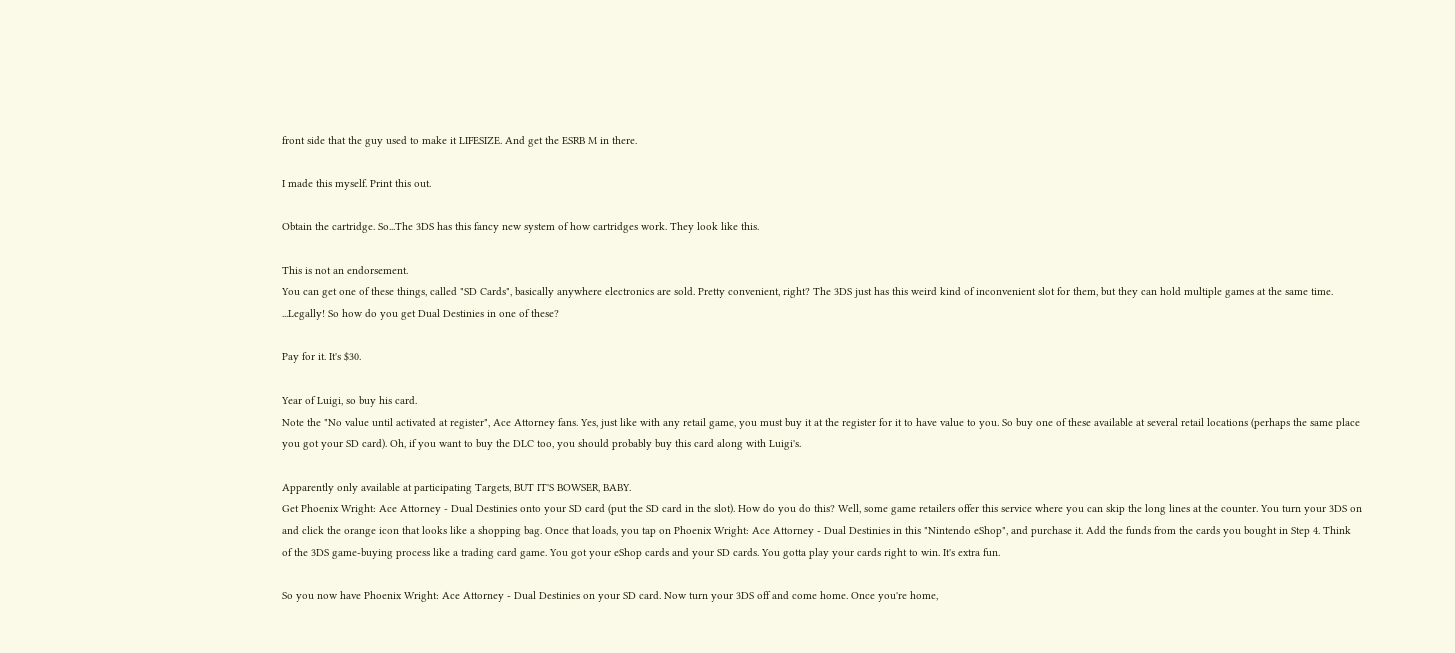front side that the guy used to make it LIFESIZE. And get the ESRB M in there.

I made this myself. Print this out.

Obtain the cartridge. So...The 3DS has this fancy new system of how cartridges work. They look like this.

This is not an endorsement.
You can get one of these things, called "SD Cards", basically anywhere electronics are sold. Pretty convenient, right? The 3DS just has this weird kind of inconvenient slot for them, but they can hold multiple games at the same time. ...Legally! So how do you get Dual Destinies in one of these?

Pay for it. It's $30.

Year of Luigi, so buy his card.
Note the "No value until activated at register", Ace Attorney fans. Yes, just like with any retail game, you must buy it at the register for it to have value to you. So buy one of these available at several retail locations (perhaps the same place you got your SD card). Oh, if you want to buy the DLC too, you should probably buy this card along with Luigi's.

Apparently only available at participating Targets, BUT IT'S BOWSER, BABY.
Get Phoenix Wright: Ace Attorney - Dual Destinies onto your SD card (put the SD card in the slot). How do you do this? Well, some game retailers offer this service where you can skip the long lines at the counter. You turn your 3DS on and click the orange icon that looks like a shopping bag. Once that loads, you tap on Phoenix Wright: Ace Attorney - Dual Destinies in this "Nintendo eShop", and purchase it. Add the funds from the cards you bought in Step 4. Think of the 3DS game-buying process like a trading card game. You got your eShop cards and your SD cards. You gotta play your cards right to win. It's extra fun.

So you now have Phoenix Wright: Ace Attorney - Dual Destinies on your SD card. Now turn your 3DS off and come home. Once you're home,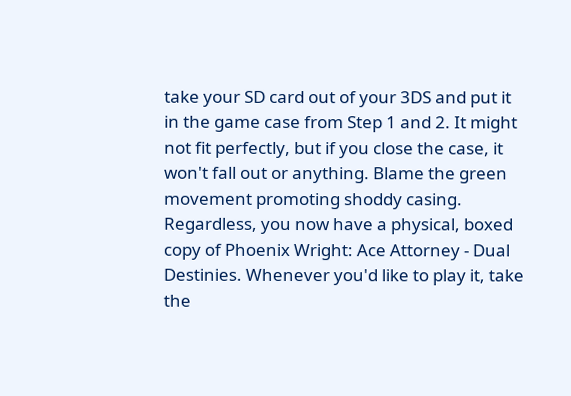take your SD card out of your 3DS and put it in the game case from Step 1 and 2. It might not fit perfectly, but if you close the case, it won't fall out or anything. Blame the green movement promoting shoddy casing. Regardless, you now have a physical, boxed copy of Phoenix Wright: Ace Attorney - Dual Destinies. Whenever you'd like to play it, take the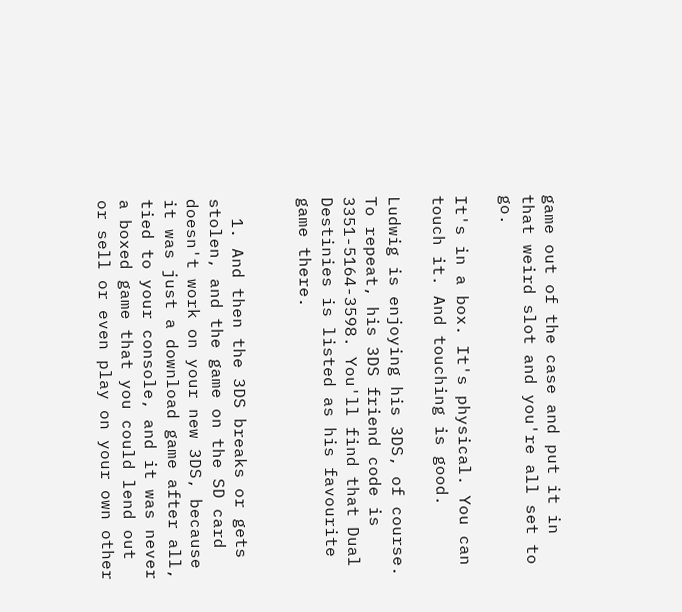game out of the case and put it in that weird slot and you're all set to go.

It's in a box. It's physical. You can touch it. And touching is good.

Ludwig is enjoying his 3DS, of course. To repeat, his 3DS friend code is 3351-5164-3598. You'll find that Dual Destinies is listed as his favourite game there.


  1. And then the 3DS breaks or gets stolen, and the game on the SD card doesn't work on your new 3DS, because it was just a download game after all, tied to your console, and it was never a boxed game that you could lend out or sell or even play on your own other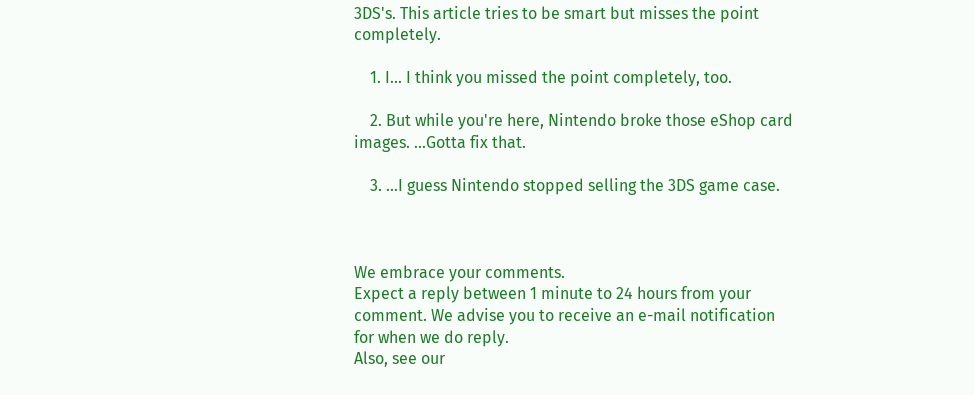3DS's. This article tries to be smart but misses the point completely.

    1. I... I think you missed the point completely, too.

    2. But while you're here, Nintendo broke those eShop card images. ...Gotta fix that.

    3. ...I guess Nintendo stopped selling the 3DS game case.



We embrace your comments.
Expect a reply between 1 minute to 24 hours from your comment. We advise you to receive an e-mail notification for when we do reply.
Also, see our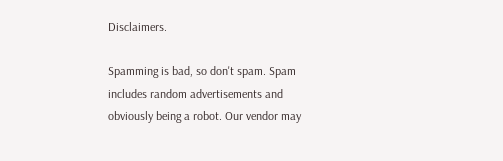Disclaimers.

Spamming is bad, so don't spam. Spam includes random advertisements and obviously being a robot. Our vendor may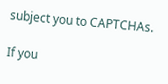subject you to CAPTCHAs.

If you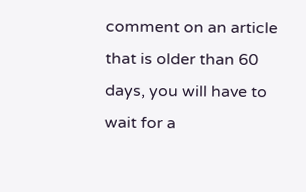comment on an article that is older than 60 days, you will have to wait for a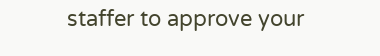staffer to approve your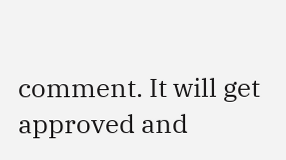comment. It will get approved and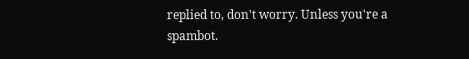replied to, don't worry. Unless you're a spambot.